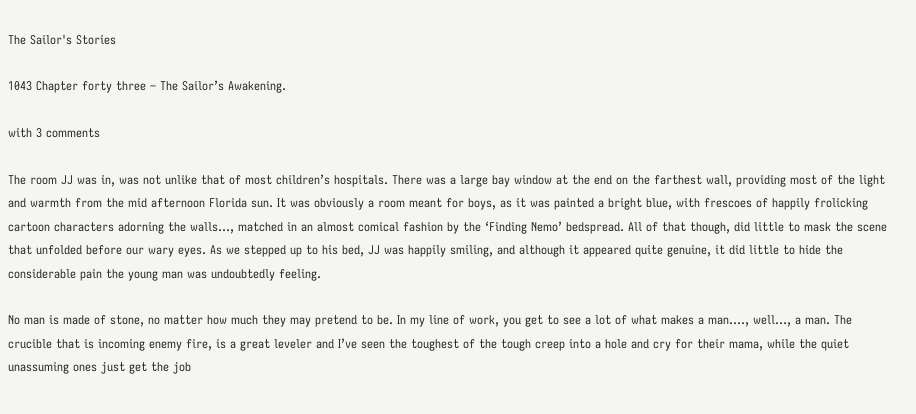The Sailor's Stories

1043 Chapter forty three – The Sailor’s Awakening.

with 3 comments

The room JJ was in, was not unlike that of most children’s hospitals. There was a large bay window at the end on the farthest wall, providing most of the light and warmth from the mid afternoon Florida sun. It was obviously a room meant for boys, as it was painted a bright blue, with frescoes of happily frolicking cartoon characters adorning the walls…, matched in an almost comical fashion by the ‘Finding Nemo’ bedspread. All of that though, did little to mask the scene that unfolded before our wary eyes. As we stepped up to his bed, JJ was happily smiling, and although it appeared quite genuine, it did little to hide the considerable pain the young man was undoubtedly feeling.

No man is made of stone, no matter how much they may pretend to be. In my line of work, you get to see a lot of what makes a man…., well…, a man. The crucible that is incoming enemy fire, is a great leveler and I’ve seen the toughest of the tough creep into a hole and cry for their mama, while the quiet unassuming ones just get the job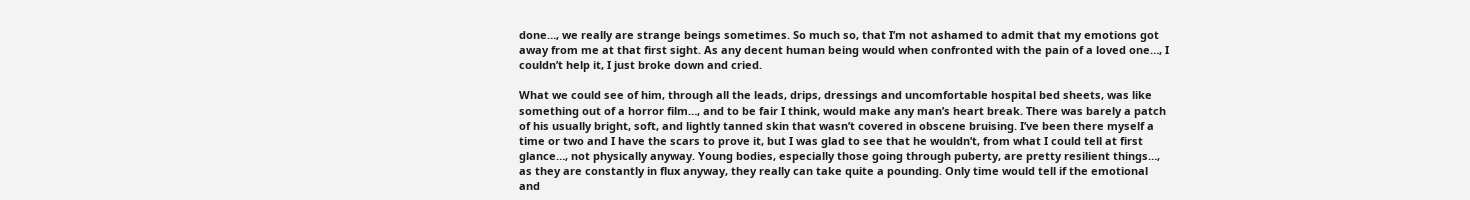done…, we really are strange beings sometimes. So much so, that I’m not ashamed to admit that my emotions got away from me at that first sight. As any decent human being would when confronted with the pain of a loved one…, I couldn’t help it, I just broke down and cried.

What we could see of him, through all the leads, drips, dressings and uncomfortable hospital bed sheets, was like something out of a horror film…, and to be fair I think, would make any man’s heart break. There was barely a patch of his usually bright, soft, and lightly tanned skin that wasn’t covered in obscene bruising. I’ve been there myself a time or two and I have the scars to prove it, but I was glad to see that he wouldn’t, from what I could tell at first glance…, not physically anyway. Young bodies, especially those going through puberty, are pretty resilient things…, as they are constantly in flux anyway, they really can take quite a pounding. Only time would tell if the emotional and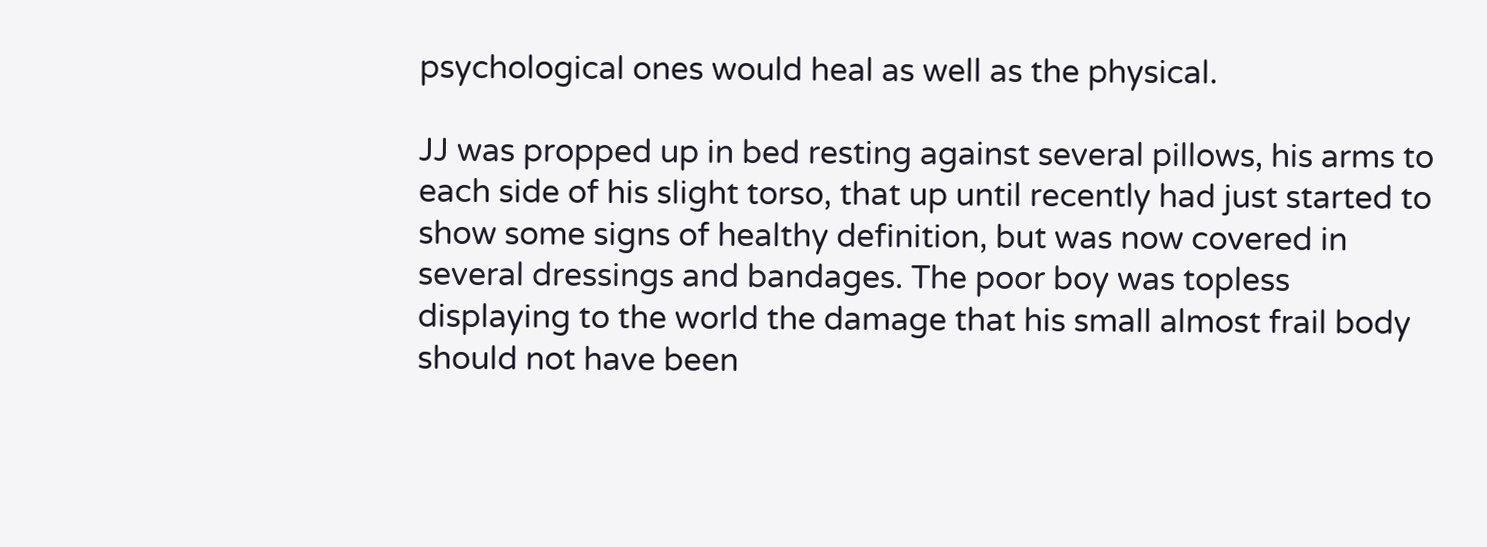psychological ones would heal as well as the physical.

JJ was propped up in bed resting against several pillows, his arms to each side of his slight torso, that up until recently had just started to show some signs of healthy definition, but was now covered in several dressings and bandages. The poor boy was topless displaying to the world the damage that his small almost frail body should not have been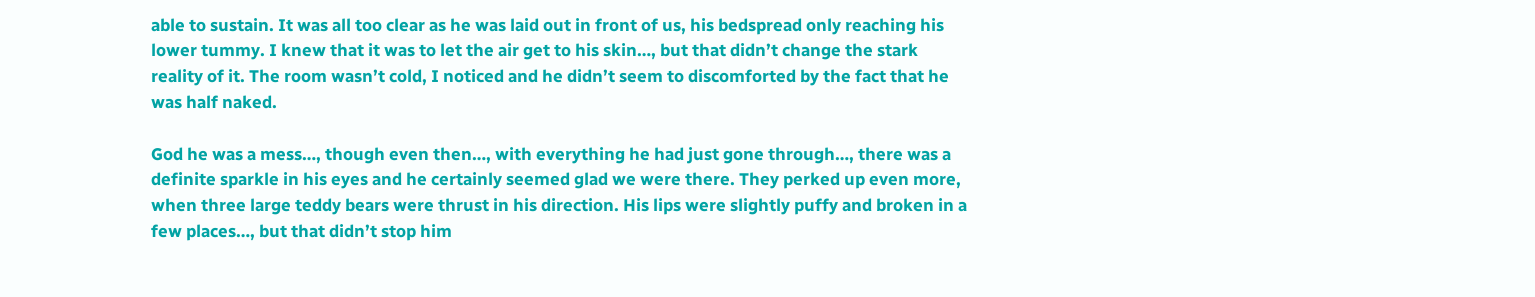able to sustain. It was all too clear as he was laid out in front of us, his bedspread only reaching his lower tummy. I knew that it was to let the air get to his skin…, but that didn’t change the stark reality of it. The room wasn’t cold, I noticed and he didn’t seem to discomforted by the fact that he was half naked.

God he was a mess…, though even then…, with everything he had just gone through…, there was a definite sparkle in his eyes and he certainly seemed glad we were there. They perked up even more, when three large teddy bears were thrust in his direction. His lips were slightly puffy and broken in a few places…, but that didn’t stop him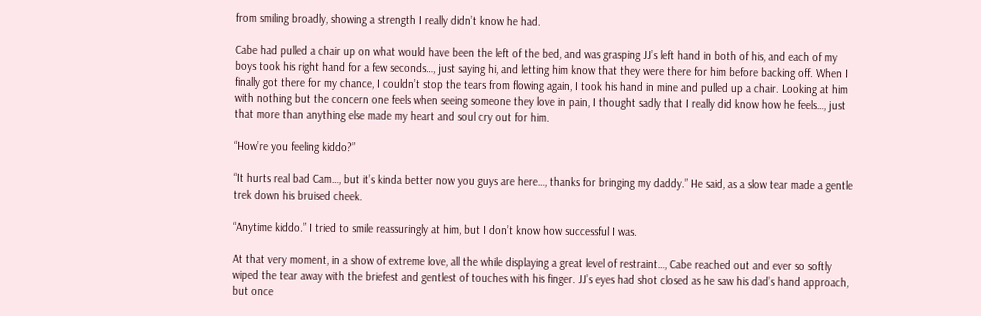from smiling broadly, showing a strength I really didn’t know he had.

Cabe had pulled a chair up on what would have been the left of the bed, and was grasping JJ’s left hand in both of his, and each of my boys took his right hand for a few seconds…, just saying hi, and letting him know that they were there for him before backing off. When I finally got there for my chance, I couldn’t stop the tears from flowing again, I took his hand in mine and pulled up a chair. Looking at him with nothing but the concern one feels when seeing someone they love in pain, I thought sadly that I really did know how he feels…, just that more than anything else made my heart and soul cry out for him.

“How’re you feeling kiddo?”

“It hurts real bad Cam…, but it’s kinda better now you guys are here…, thanks for bringing my daddy.” He said, as a slow tear made a gentle trek down his bruised cheek.

“Anytime kiddo.” I tried to smile reassuringly at him, but I don’t know how successful I was.

At that very moment, in a show of extreme love, all the while displaying a great level of restraint…, Cabe reached out and ever so softly wiped the tear away with the briefest and gentlest of touches with his finger. JJ’s eyes had shot closed as he saw his dad’s hand approach, but once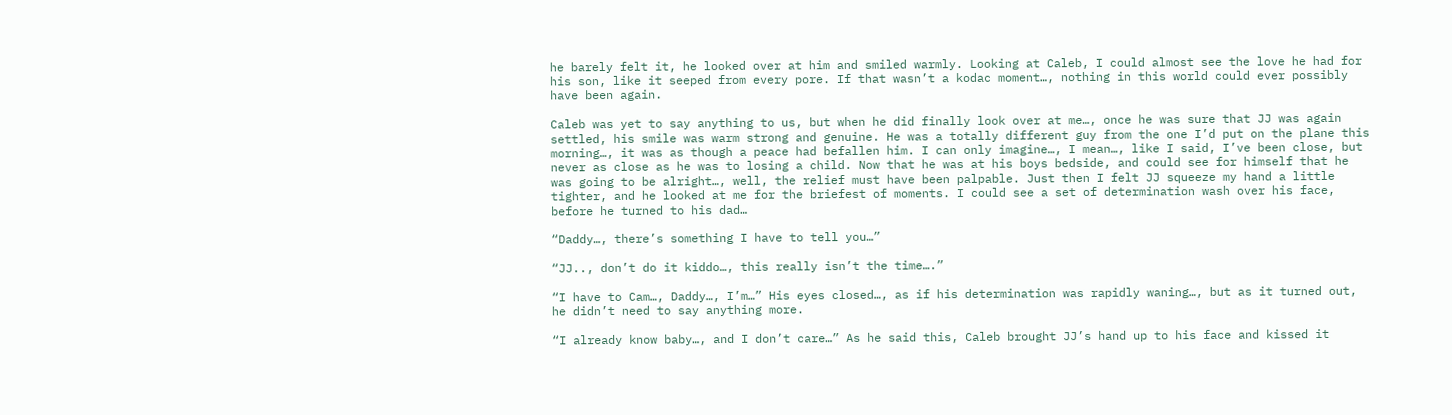he barely felt it, he looked over at him and smiled warmly. Looking at Caleb, I could almost see the love he had for his son, like it seeped from every pore. If that wasn’t a kodac moment…, nothing in this world could ever possibly have been again.

Caleb was yet to say anything to us, but when he did finally look over at me…, once he was sure that JJ was again settled, his smile was warm strong and genuine. He was a totally different guy from the one I’d put on the plane this morning…, it was as though a peace had befallen him. I can only imagine…, I mean…, like I said, I’ve been close, but never as close as he was to losing a child. Now that he was at his boys bedside, and could see for himself that he was going to be alright…, well, the relief must have been palpable. Just then I felt JJ squeeze my hand a little tighter, and he looked at me for the briefest of moments. I could see a set of determination wash over his face, before he turned to his dad…

“Daddy…, there’s something I have to tell you…”

“JJ.., don’t do it kiddo…, this really isn’t the time….”

“I have to Cam…, Daddy…, I’m…” His eyes closed…, as if his determination was rapidly waning…, but as it turned out, he didn’t need to say anything more.

“I already know baby…, and I don’t care…” As he said this, Caleb brought JJ’s hand up to his face and kissed it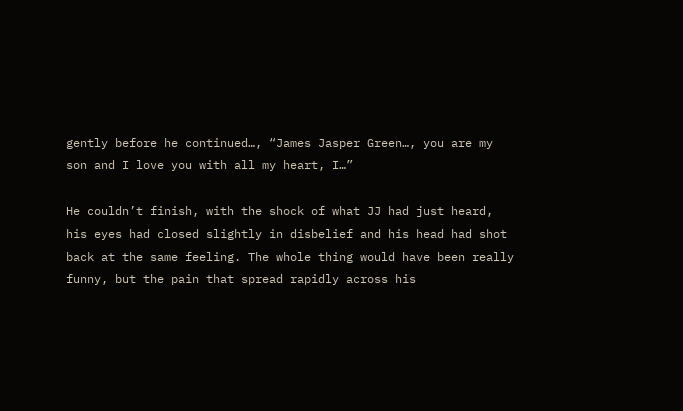gently before he continued…, “James Jasper Green…, you are my son and I love you with all my heart, I…”

He couldn’t finish, with the shock of what JJ had just heard, his eyes had closed slightly in disbelief and his head had shot back at the same feeling. The whole thing would have been really funny, but the pain that spread rapidly across his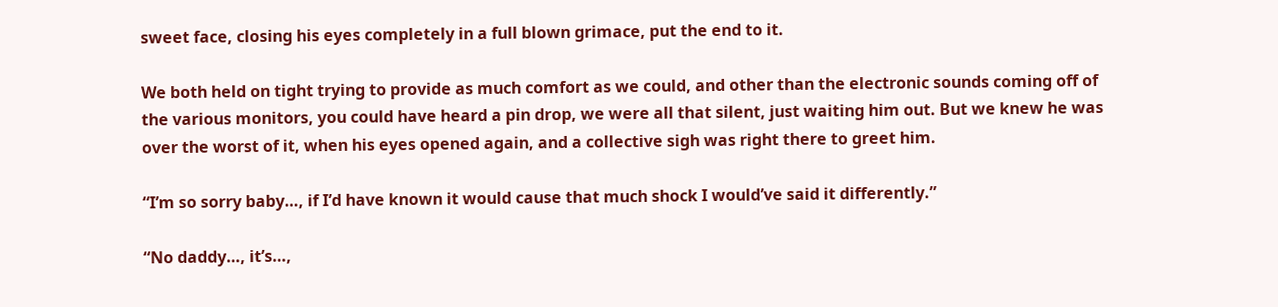sweet face, closing his eyes completely in a full blown grimace, put the end to it.

We both held on tight trying to provide as much comfort as we could, and other than the electronic sounds coming off of the various monitors, you could have heard a pin drop, we were all that silent, just waiting him out. But we knew he was over the worst of it, when his eyes opened again, and a collective sigh was right there to greet him.

“I’m so sorry baby…, if I’d have known it would cause that much shock I would’ve said it differently.”

“No daddy…, it’s…,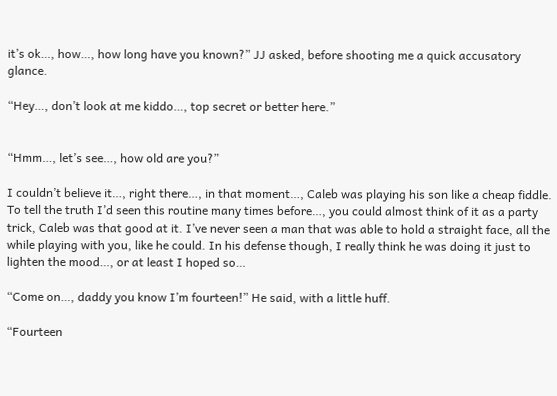it’s ok…, how…, how long have you known?” JJ asked, before shooting me a quick accusatory glance.

“Hey…, don’t look at me kiddo…, top secret or better here.”


“Hmm…, let’s see…, how old are you?”

I couldn’t believe it…, right there…, in that moment…, Caleb was playing his son like a cheap fiddle. To tell the truth I’d seen this routine many times before…, you could almost think of it as a party trick, Caleb was that good at it. I’ve never seen a man that was able to hold a straight face, all the while playing with you, like he could. In his defense though, I really think he was doing it just to lighten the mood…, or at least I hoped so…

“Come on…, daddy you know I’m fourteen!” He said, with a little huff.

“Fourteen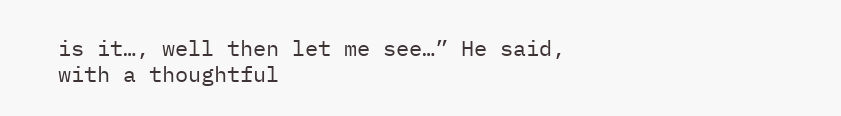is it…, well then let me see…” He said, with a thoughtful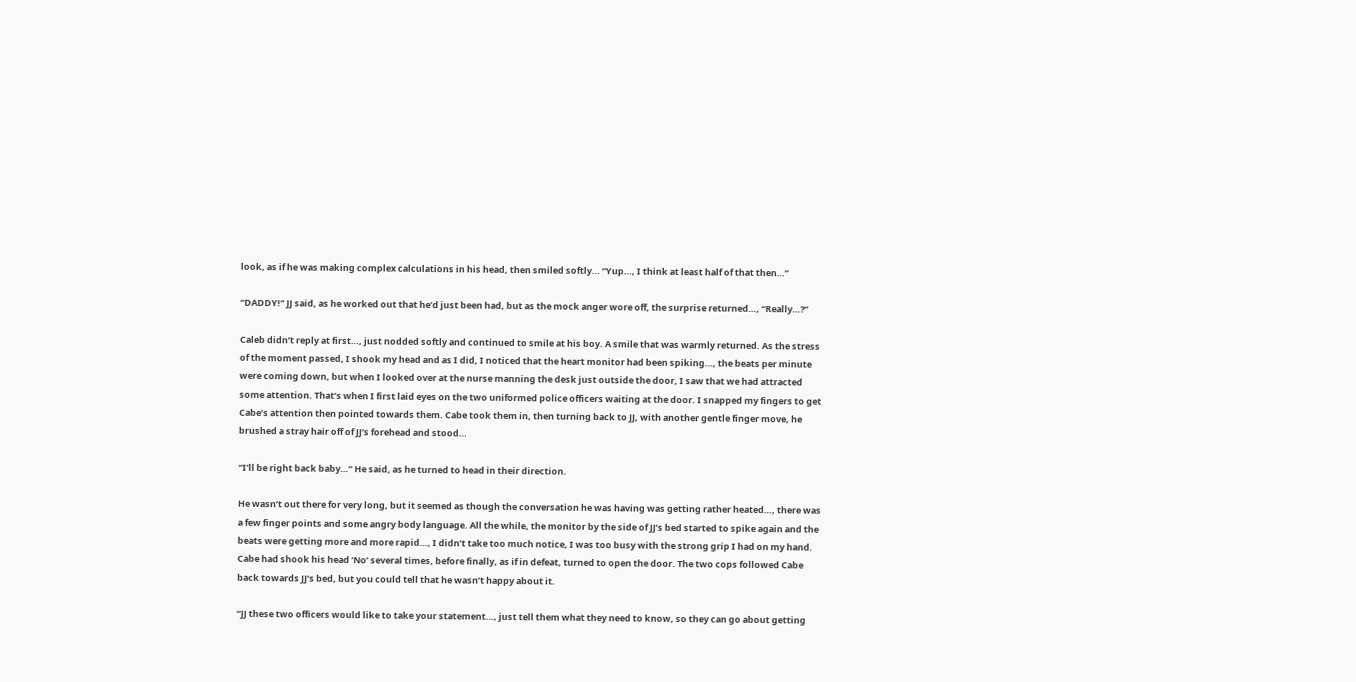look, as if he was making complex calculations in his head, then smiled softly… “Yup…, I think at least half of that then…”

“DADDY!” JJ said, as he worked out that he’d just been had, but as the mock anger wore off, the surprise returned…, “Really…?”

Caleb didn’t reply at first…, just nodded softly and continued to smile at his boy. A smile that was warmly returned. As the stress of the moment passed, I shook my head and as I did, I noticed that the heart monitor had been spiking…, the beats per minute were coming down, but when I looked over at the nurse manning the desk just outside the door, I saw that we had attracted some attention. That’s when I first laid eyes on the two uniformed police officers waiting at the door. I snapped my fingers to get Cabe’s attention then pointed towards them. Cabe took them in, then turning back to JJ, with another gentle finger move, he brushed a stray hair off of JJ’s forehead and stood…

“I’ll be right back baby…” He said, as he turned to head in their direction.

He wasn’t out there for very long, but it seemed as though the conversation he was having was getting rather heated…, there was a few finger points and some angry body language. All the while, the monitor by the side of JJ’s bed started to spike again and the beats were getting more and more rapid…, I didn’t take too much notice, I was too busy with the strong grip I had on my hand. Cabe had shook his head ‘No’ several times, before finally, as if in defeat, turned to open the door. The two cops followed Cabe back towards JJ’s bed, but you could tell that he wasn’t happy about it.

“JJ these two officers would like to take your statement…, just tell them what they need to know, so they can go about getting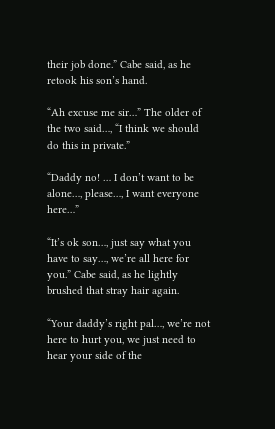their job done.” Cabe said, as he retook his son’s hand.

“Ah excuse me sir…” The older of the two said…, “I think we should do this in private.”

“Daddy no! … I don’t want to be alone…, please…, I want everyone here…”

“It’s ok son…, just say what you have to say…, we’re all here for you.” Cabe said, as he lightly brushed that stray hair again.

“Your daddy’s right pal…, we’re not here to hurt you, we just need to hear your side of the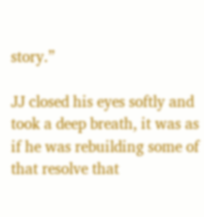story.”

JJ closed his eyes softly and took a deep breath, it was as if he was rebuilding some of that resolve that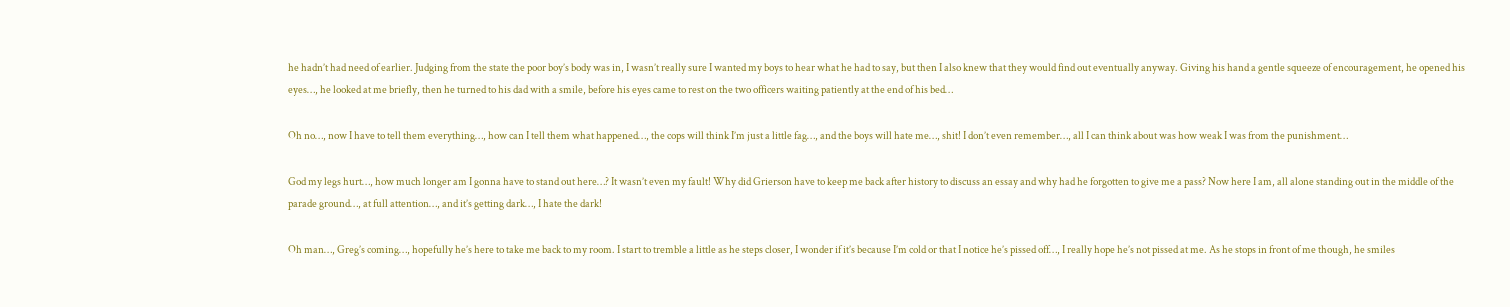he hadn’t had need of earlier. Judging from the state the poor boy’s body was in, I wasn’t really sure I wanted my boys to hear what he had to say, but then I also knew that they would find out eventually anyway. Giving his hand a gentle squeeze of encouragement, he opened his eyes…, he looked at me briefly, then he turned to his dad with a smile, before his eyes came to rest on the two officers waiting patiently at the end of his bed…

Oh no…, now I have to tell them everything…, how can I tell them what happened…, the cops will think I’m just a little fag…, and the boys will hate me…, shit! I don’t even remember…, all I can think about was how weak I was from the punishment…

God my legs hurt…, how much longer am I gonna have to stand out here…? It wasn’t even my fault! Why did Grierson have to keep me back after history to discuss an essay and why had he forgotten to give me a pass? Now here I am, all alone standing out in the middle of the parade ground…, at full attention…, and it’s getting dark…, I hate the dark!

Oh man…, Greg’s coming…, hopefully he’s here to take me back to my room. I start to tremble a little as he steps closer, I wonder if it’s because I’m cold or that I notice he’s pissed off…, I really hope he’s not pissed at me. As he stops in front of me though, he smiles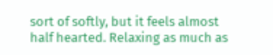sort of softly, but it feels almost half hearted. Relaxing as much as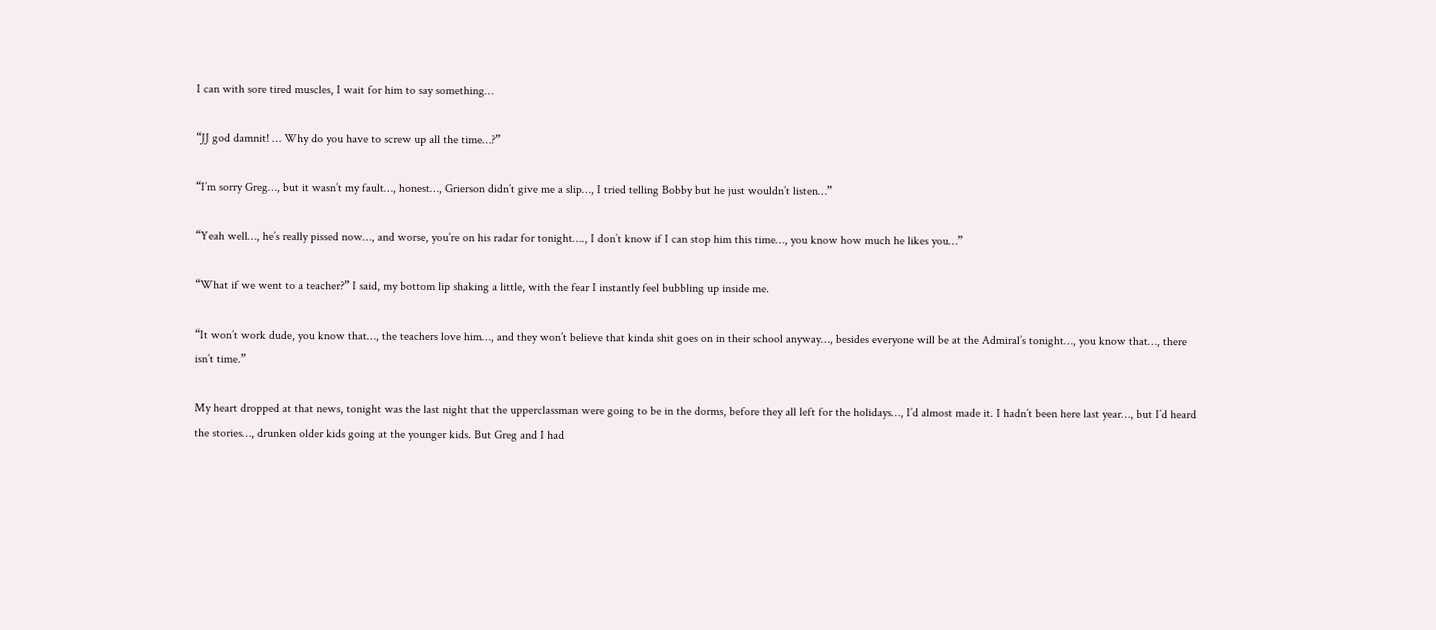I can with sore tired muscles, I wait for him to say something…

“JJ god damnit! … Why do you have to screw up all the time…?”

“I’m sorry Greg…, but it wasn’t my fault…, honest…, Grierson didn’t give me a slip…, I tried telling Bobby but he just wouldn’t listen…”

“Yeah well…, he’s really pissed now…, and worse, you’re on his radar for tonight…., I don’t know if I can stop him this time…, you know how much he likes you…”

“What if we went to a teacher?” I said, my bottom lip shaking a little, with the fear I instantly feel bubbling up inside me.

“It won’t work dude, you know that…, the teachers love him…, and they won’t believe that kinda shit goes on in their school anyway…, besides everyone will be at the Admiral’s tonight…, you know that…, there isn’t time.”

My heart dropped at that news, tonight was the last night that the upperclassman were going to be in the dorms, before they all left for the holidays…, I’d almost made it. I hadn’t been here last year…, but I’d heard the stories…, drunken older kids going at the younger kids. But Greg and I had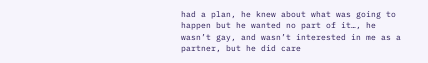had a plan, he knew about what was going to happen but he wanted no part of it…, he wasn’t gay, and wasn’t interested in me as a partner, but he did care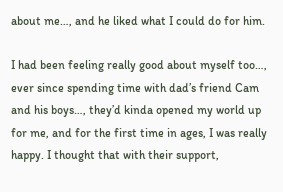about me…, and he liked what I could do for him.

I had been feeling really good about myself too…, ever since spending time with dad’s friend Cam and his boys…, they’d kinda opened my world up for me, and for the first time in ages, I was really happy. I thought that with their support,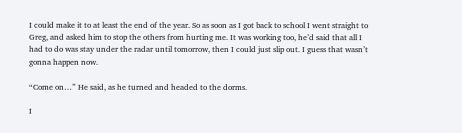I could make it to at least the end of the year. So as soon as I got back to school I went straight to Greg, and asked him to stop the others from hurting me. It was working too, he’d said that all I had to do was stay under the radar until tomorrow, then I could just slip out. I guess that wasn’t gonna happen now.

“Come on…” He said, as he turned and headed to the dorms.

I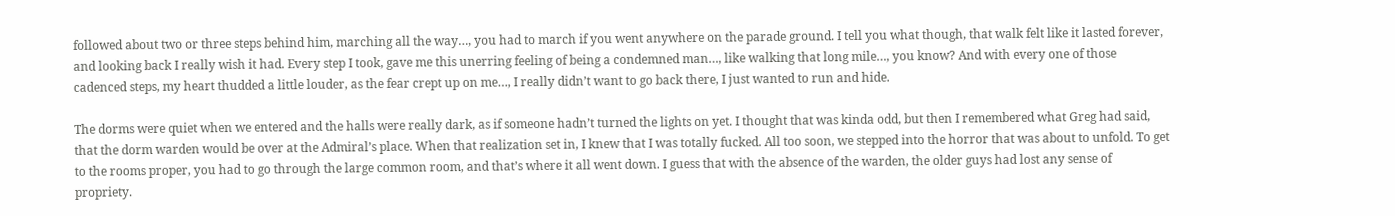followed about two or three steps behind him, marching all the way…, you had to march if you went anywhere on the parade ground. I tell you what though, that walk felt like it lasted forever, and looking back I really wish it had. Every step I took, gave me this unerring feeling of being a condemned man…, like walking that long mile…, you know? And with every one of those cadenced steps, my heart thudded a little louder, as the fear crept up on me…, I really didn’t want to go back there, I just wanted to run and hide.

The dorms were quiet when we entered and the halls were really dark, as if someone hadn’t turned the lights on yet. I thought that was kinda odd, but then I remembered what Greg had said, that the dorm warden would be over at the Admiral’s place. When that realization set in, I knew that I was totally fucked. All too soon, we stepped into the horror that was about to unfold. To get to the rooms proper, you had to go through the large common room, and that’s where it all went down. I guess that with the absence of the warden, the older guys had lost any sense of propriety.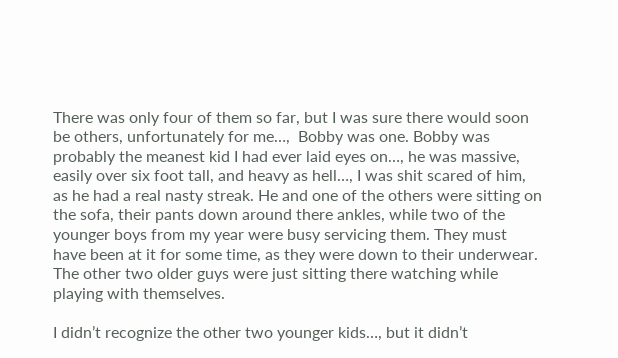There was only four of them so far, but I was sure there would soon be others, unfortunately for me…,  Bobby was one. Bobby was probably the meanest kid I had ever laid eyes on…, he was massive, easily over six foot tall, and heavy as hell…, I was shit scared of him, as he had a real nasty streak. He and one of the others were sitting on the sofa, their pants down around there ankles, while two of the younger boys from my year were busy servicing them. They must have been at it for some time, as they were down to their underwear. The other two older guys were just sitting there watching while playing with themselves.

I didn’t recognize the other two younger kids…, but it didn’t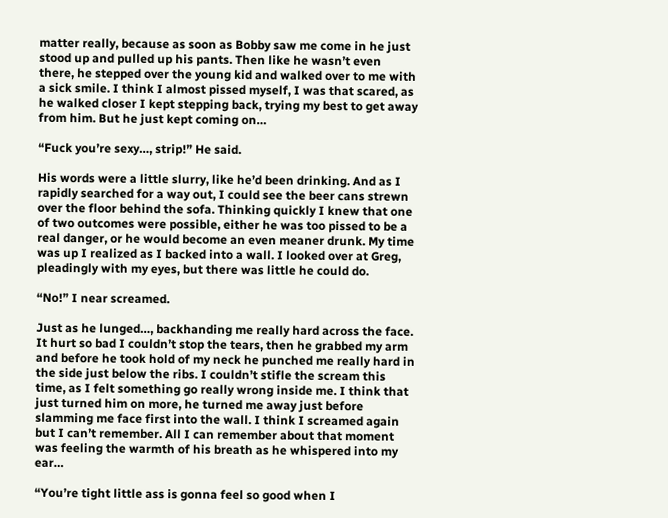matter really, because as soon as Bobby saw me come in he just stood up and pulled up his pants. Then like he wasn’t even there, he stepped over the young kid and walked over to me with a sick smile. I think I almost pissed myself, I was that scared, as he walked closer I kept stepping back, trying my best to get away from him. But he just kept coming on…

“Fuck you’re sexy…, strip!” He said.

His words were a little slurry, like he’d been drinking. And as I rapidly searched for a way out, I could see the beer cans strewn over the floor behind the sofa. Thinking quickly I knew that one of two outcomes were possible, either he was too pissed to be a real danger, or he would become an even meaner drunk. My time was up I realized as I backed into a wall. I looked over at Greg, pleadingly with my eyes, but there was little he could do.

“No!” I near screamed.

Just as he lunged…, backhanding me really hard across the face. It hurt so bad I couldn’t stop the tears, then he grabbed my arm and before he took hold of my neck he punched me really hard in the side just below the ribs. I couldn’t stifle the scream this time, as I felt something go really wrong inside me. I think that just turned him on more, he turned me away just before slamming me face first into the wall. I think I screamed again but I can’t remember. All I can remember about that moment was feeling the warmth of his breath as he whispered into my ear…

“You’re tight little ass is gonna feel so good when I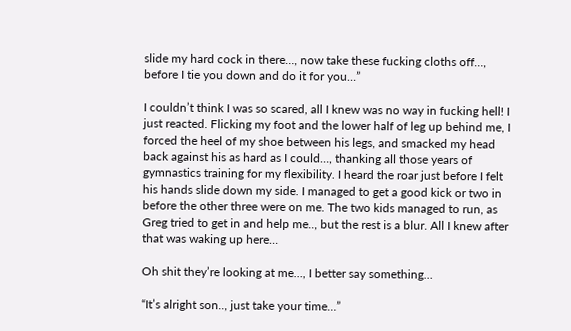slide my hard cock in there…, now take these fucking cloths off…, before I tie you down and do it for you…”

I couldn’t think I was so scared, all I knew was no way in fucking hell! I just reacted. Flicking my foot and the lower half of leg up behind me, I forced the heel of my shoe between his legs, and smacked my head back against his as hard as I could…, thanking all those years of gymnastics training for my flexibility. I heard the roar just before I felt his hands slide down my side. I managed to get a good kick or two in before the other three were on me. The two kids managed to run, as Greg tried to get in and help me.., but the rest is a blur. All I knew after that was waking up here…

Oh shit they’re looking at me…, I better say something…

“It’s alright son.., just take your time…”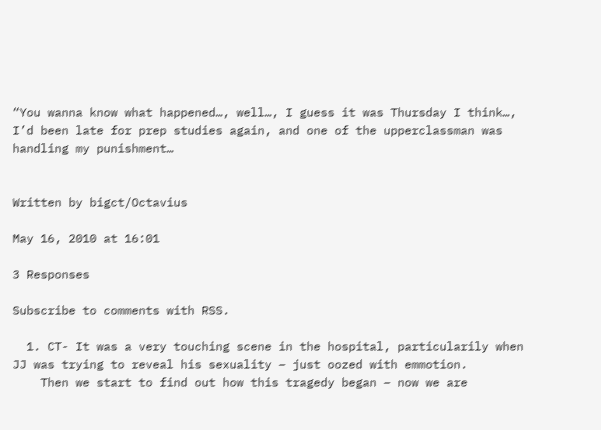“You wanna know what happened…, well…, I guess it was Thursday I think…, I’d been late for prep studies again, and one of the upperclassman was handling my punishment…


Written by bigct/Octavius

May 16, 2010 at 16:01

3 Responses

Subscribe to comments with RSS.

  1. CT- It was a very touching scene in the hospital, particularily when JJ was trying to reveal his sexuality – just oozed with emmotion.
    Then we start to find out how this tragedy began – now we are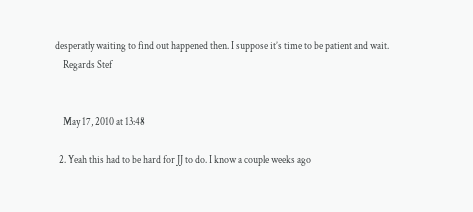desperatly waiting to find out happened then. I suppose it’s time to be patient and wait.
    Regards Stef


    May 17, 2010 at 13:48

  2. Yeah this had to be hard for JJ to do. I know a couple weeks ago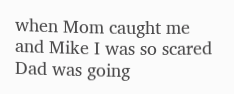when Mom caught me and Mike I was so scared Dad was going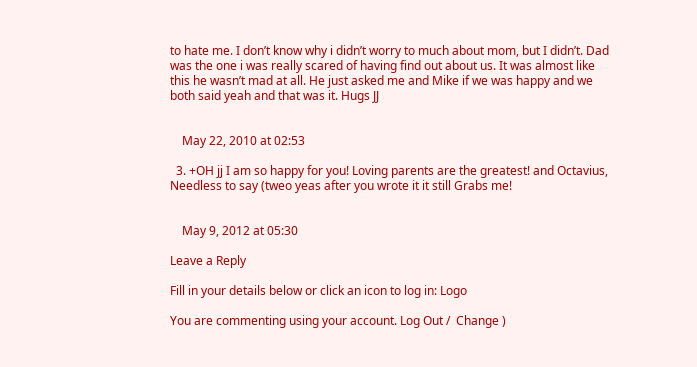to hate me. I don’t know why i didn’t worry to much about mom, but I didn’t. Dad was the one i was really scared of having find out about us. It was almost like this he wasn’t mad at all. He just asked me and Mike if we was happy and we both said yeah and that was it. Hugs JJ


    May 22, 2010 at 02:53

  3. +OH jj I am so happy for you! Loving parents are the greatest! and Octavius, Needless to say (tweo yeas after you wrote it it still Grabs me!


    May 9, 2012 at 05:30

Leave a Reply

Fill in your details below or click an icon to log in: Logo

You are commenting using your account. Log Out /  Change )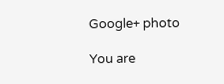Google+ photo

You are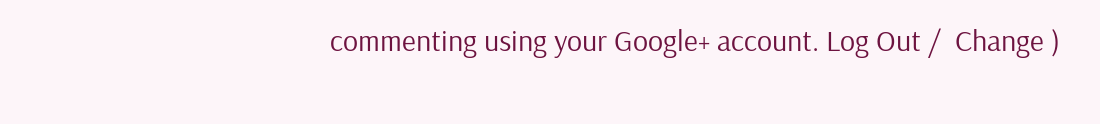commenting using your Google+ account. Log Out /  Change )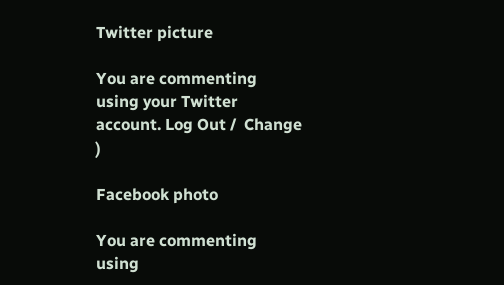Twitter picture

You are commenting using your Twitter account. Log Out /  Change )

Facebook photo

You are commenting using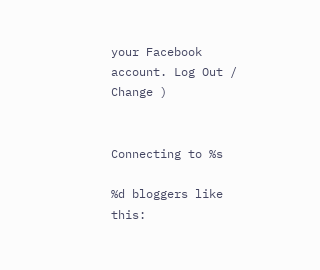your Facebook account. Log Out /  Change )


Connecting to %s

%d bloggers like this: